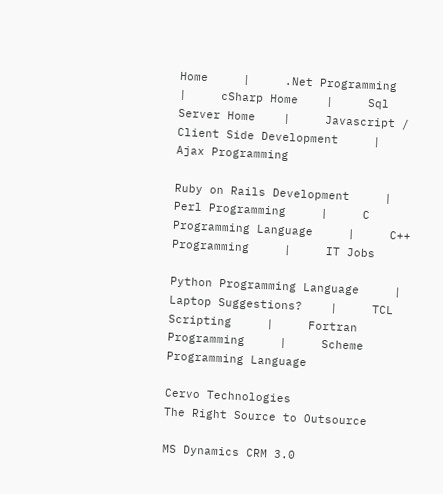Home     |     .Net Programming    |     cSharp Home    |     Sql Server Home    |     Javascript / Client Side Development     |     Ajax Programming

Ruby on Rails Development     |     Perl Programming     |     C Programming Language     |     C++ Programming     |     IT Jobs

Python Programming Language     |     Laptop Suggestions?    |     TCL Scripting     |     Fortran Programming     |     Scheme Programming Language

Cervo Technologies
The Right Source to Outsource

MS Dynamics CRM 3.0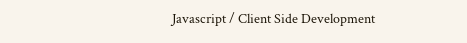Javascript / Client Side Development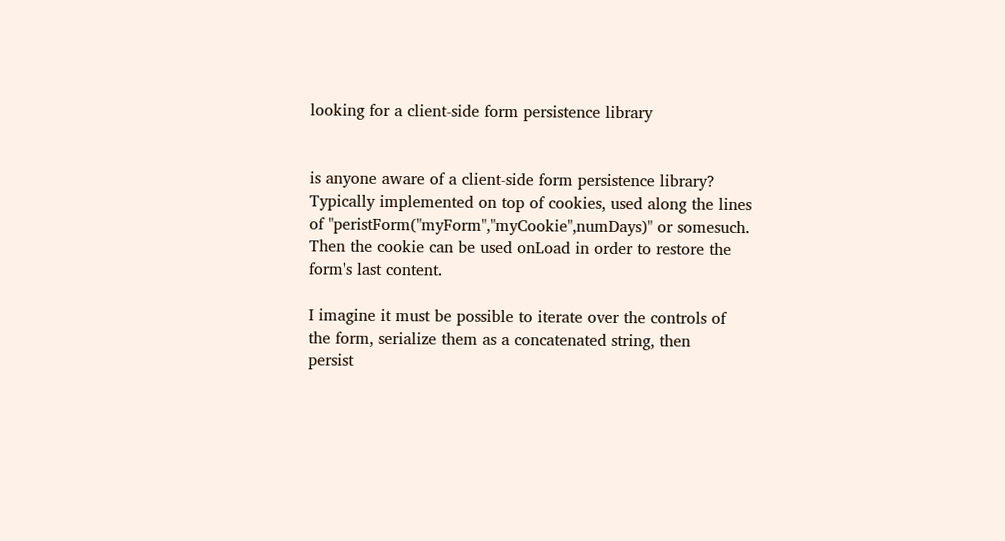looking for a client-side form persistence library


is anyone aware of a client-side form persistence library?
Typically implemented on top of cookies, used along the lines
of "peristForm("myForm","myCookie",numDays)" or somesuch.
Then the cookie can be used onLoad in order to restore the
form's last content.

I imagine it must be possible to iterate over the controls of
the form, serialize them as a concatenated string, then
persist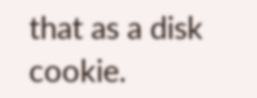that as a disk cookie.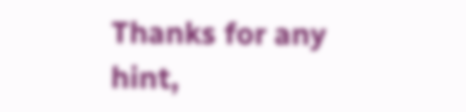Thanks for any hint,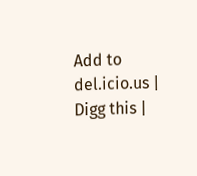Add to del.icio.us | Digg this |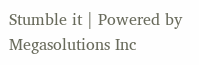Stumble it | Powered by Megasolutions Inc